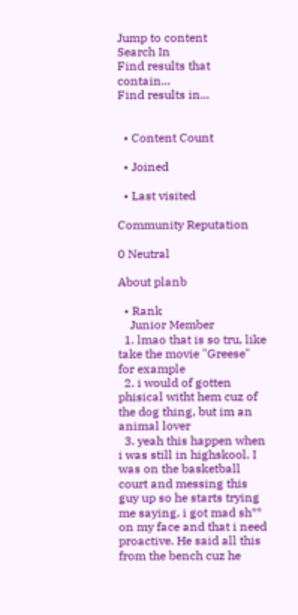Jump to content
Search In
Find results that contain...
Find results in...


  • Content Count

  • Joined

  • Last visited

Community Reputation

0 Neutral

About planb

  • Rank
    Junior Member
  1. lmao that is so tru, like take the movie "Greese" for example
  2. i would of gotten phisical witht hem cuz of the dog thing, but im an animal lover
  3. yeah this happen when i was still in highskool. I was on the basketball court and messing this guy up so he starts trying me saying, i got mad sh** on my face and that i need proactive. He said all this from the bench cuz he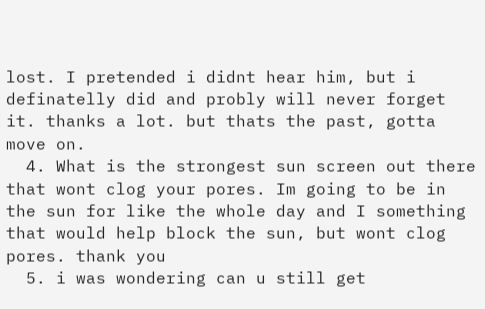lost. I pretended i didnt hear him, but i definatelly did and probly will never forget it. thanks a lot. but thats the past, gotta move on.
  4. What is the strongest sun screen out there that wont clog your pores. Im going to be in the sun for like the whole day and I something that would help block the sun, but wont clog pores. thank you
  5. i was wondering can u still get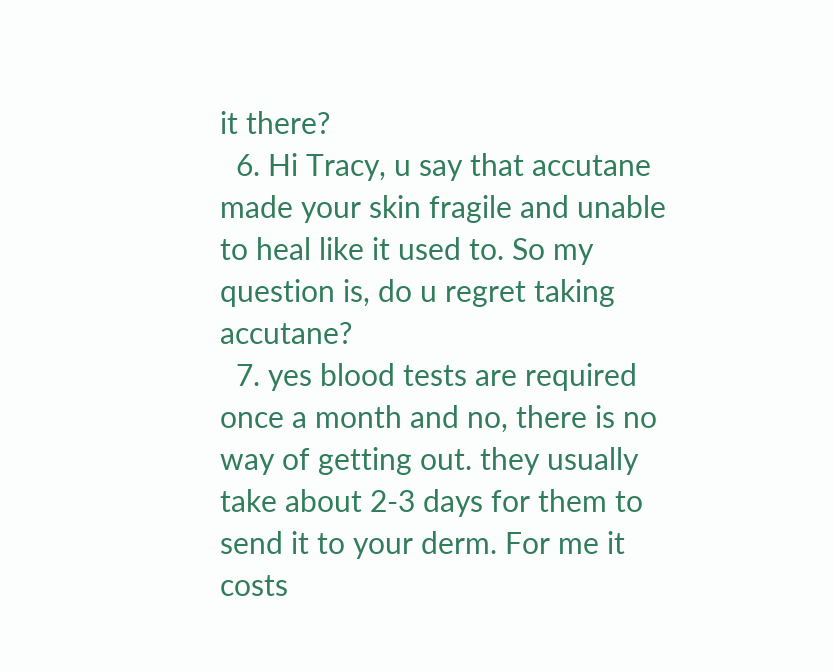it there?
  6. Hi Tracy, u say that accutane made your skin fragile and unable to heal like it used to. So my question is, do u regret taking accutane?
  7. yes blood tests are required once a month and no, there is no way of getting out. they usually take about 2-3 days for them to send it to your derm. For me it costs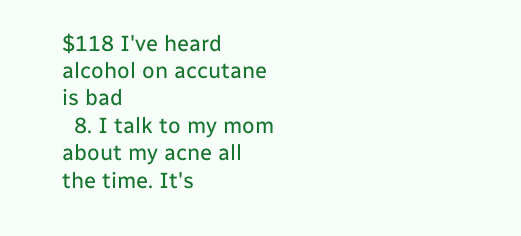$118 I've heard alcohol on accutane is bad
  8. I talk to my mom about my acne all the time. It's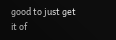good to just get it of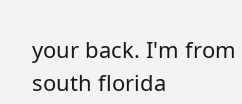your back. I'm from south florida